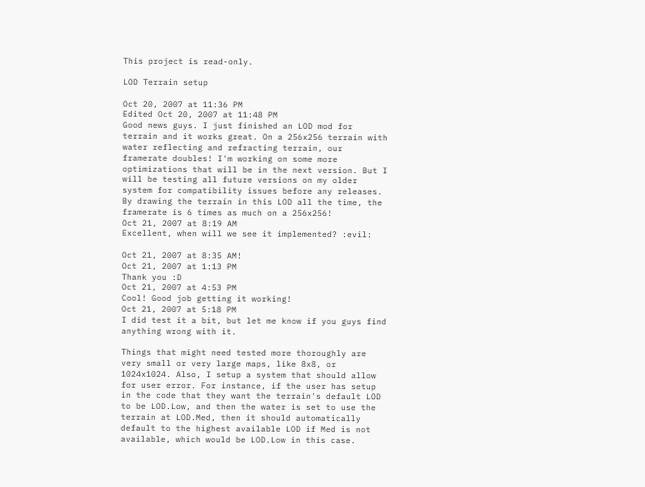This project is read-only.

LOD Terrain setup

Oct 20, 2007 at 11:36 PM
Edited Oct 20, 2007 at 11:48 PM
Good news guys. I just finished an LOD mod for terrain and it works great. On a 256x256 terrain with water reflecting and refracting terrain, our framerate doubles! I'm working on some more optimizations that will be in the next version. But I will be testing all future versions on my older system for compatibility issues before any releases. By drawing the terrain in this LOD all the time, the framerate is 6 times as much on a 256x256!
Oct 21, 2007 at 8:19 AM
Excellent, when will we see it implemented? :evil:

Oct 21, 2007 at 8:35 AM!
Oct 21, 2007 at 1:13 PM
Thank you :D
Oct 21, 2007 at 4:53 PM
Cool! Good job getting it working!
Oct 21, 2007 at 5:18 PM
I did test it a bit, but let me know if you guys find anything wrong with it.

Things that might need tested more thoroughly are very small or very large maps, like 8x8, or 1024x1024. Also, I setup a system that should allow for user error. For instance, if the user has setup in the code that they want the terrain's default LOD to be LOD.Low, and then the water is set to use the terrain at LOD.Med, then it should automatically default to the highest available LOD if Med is not available, which would be LOD.Low in this case.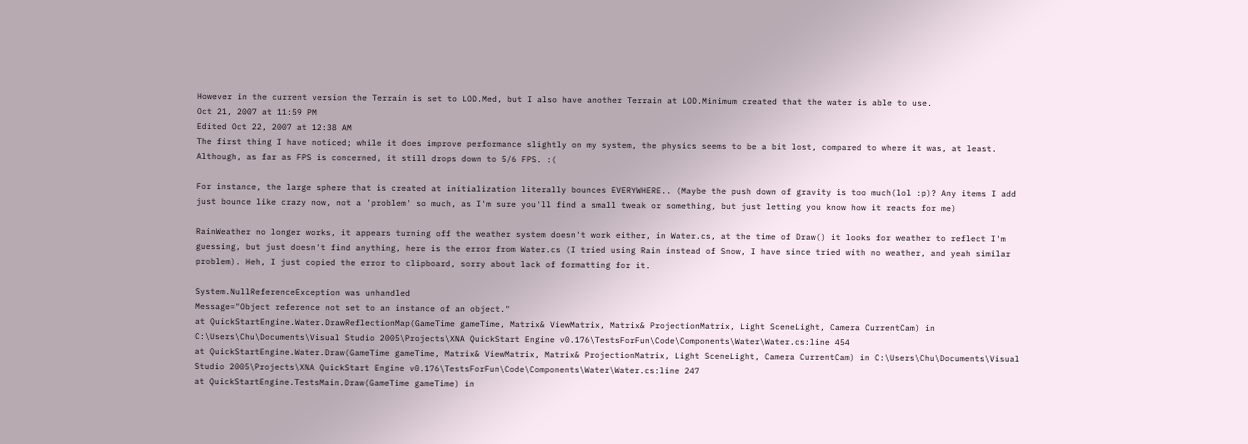However in the current version the Terrain is set to LOD.Med, but I also have another Terrain at LOD.Minimum created that the water is able to use.
Oct 21, 2007 at 11:59 PM
Edited Oct 22, 2007 at 12:38 AM
The first thing I have noticed; while it does improve performance slightly on my system, the physics seems to be a bit lost, compared to where it was, at least. Although, as far as FPS is concerned, it still drops down to 5/6 FPS. :(

For instance, the large sphere that is created at initialization literally bounces EVERYWHERE.. (Maybe the push down of gravity is too much(lol :p)? Any items I add just bounce like crazy now, not a 'problem' so much, as I'm sure you'll find a small tweak or something, but just letting you know how it reacts for me)

RainWeather no longer works, it appears turning off the weather system doesn't work either, in Water.cs, at the time of Draw() it looks for weather to reflect I'm guessing, but just doesn't find anything, here is the error from Water.cs (I tried using Rain instead of Snow, I have since tried with no weather, and yeah similar problem). Heh, I just copied the error to clipboard, sorry about lack of formatting for it.

System.NullReferenceException was unhandled
Message="Object reference not set to an instance of an object."
at QuickStartEngine.Water.DrawReflectionMap(GameTime gameTime, Matrix& ViewMatrix, Matrix& ProjectionMatrix, Light SceneLight, Camera CurrentCam) in C:\Users\Chu\Documents\Visual Studio 2005\Projects\XNA QuickStart Engine v0.176\TestsForFun\Code\Components\Water\Water.cs:line 454
at QuickStartEngine.Water.Draw(GameTime gameTime, Matrix& ViewMatrix, Matrix& ProjectionMatrix, Light SceneLight, Camera CurrentCam) in C:\Users\Chu\Documents\Visual Studio 2005\Projects\XNA QuickStart Engine v0.176\TestsForFun\Code\Components\Water\Water.cs:line 247
at QuickStartEngine.TestsMain.Draw(GameTime gameTime) in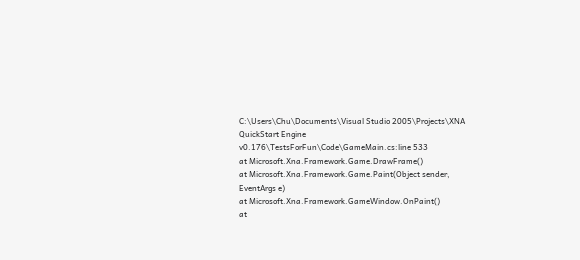C:\Users\Chu\Documents\Visual Studio 2005\Projects\XNA QuickStart Engine v0.176\TestsForFun\Code\GameMain.cs:line 533
at Microsoft.Xna.Framework.Game.DrawFrame()
at Microsoft.Xna.Framework.Game.Paint(Object sender, EventArgs e)
at Microsoft.Xna.Framework.GameWindow.OnPaint()
at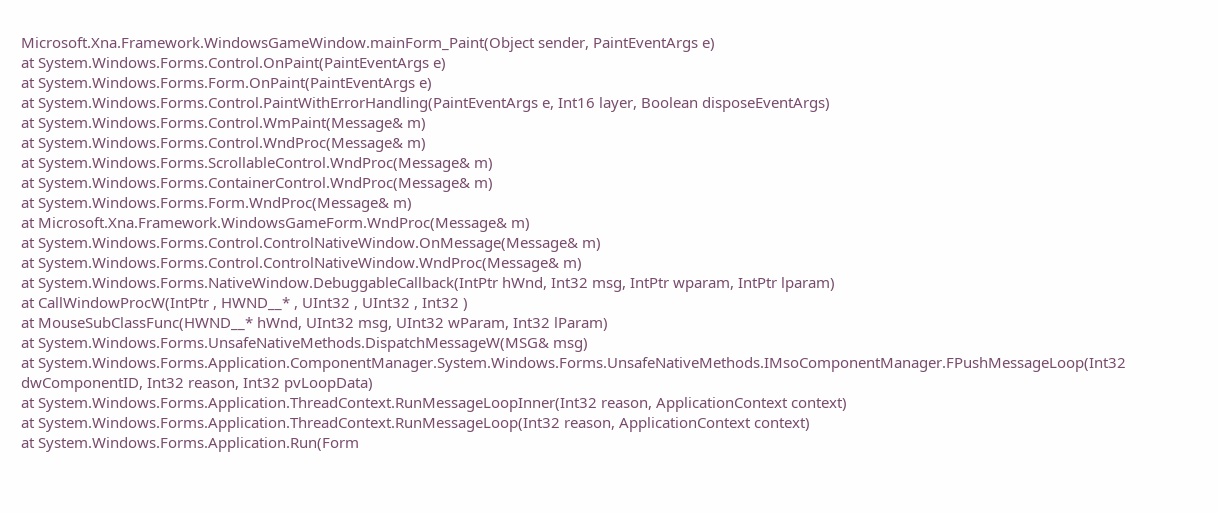Microsoft.Xna.Framework.WindowsGameWindow.mainForm_Paint(Object sender, PaintEventArgs e)
at System.Windows.Forms.Control.OnPaint(PaintEventArgs e)
at System.Windows.Forms.Form.OnPaint(PaintEventArgs e)
at System.Windows.Forms.Control.PaintWithErrorHandling(PaintEventArgs e, Int16 layer, Boolean disposeEventArgs)
at System.Windows.Forms.Control.WmPaint(Message& m)
at System.Windows.Forms.Control.WndProc(Message& m)
at System.Windows.Forms.ScrollableControl.WndProc(Message& m)
at System.Windows.Forms.ContainerControl.WndProc(Message& m)
at System.Windows.Forms.Form.WndProc(Message& m)
at Microsoft.Xna.Framework.WindowsGameForm.WndProc(Message& m)
at System.Windows.Forms.Control.ControlNativeWindow.OnMessage(Message& m)
at System.Windows.Forms.Control.ControlNativeWindow.WndProc(Message& m)
at System.Windows.Forms.NativeWindow.DebuggableCallback(IntPtr hWnd, Int32 msg, IntPtr wparam, IntPtr lparam)
at CallWindowProcW(IntPtr , HWND__* , UInt32 , UInt32 , Int32 )
at MouseSubClassFunc(HWND__* hWnd, UInt32 msg, UInt32 wParam, Int32 lParam)
at System.Windows.Forms.UnsafeNativeMethods.DispatchMessageW(MSG& msg)
at System.Windows.Forms.Application.ComponentManager.System.Windows.Forms.UnsafeNativeMethods.IMsoComponentManager.FPushMessageLoop(Int32 dwComponentID, Int32 reason, Int32 pvLoopData)
at System.Windows.Forms.Application.ThreadContext.RunMessageLoopInner(Int32 reason, ApplicationContext context)
at System.Windows.Forms.Application.ThreadContext.RunMessageLoop(Int32 reason, ApplicationContext context)
at System.Windows.Forms.Application.Run(Form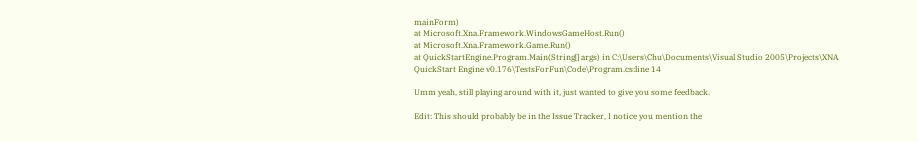mainForm)
at Microsoft.Xna.Framework.WindowsGameHost.Run()
at Microsoft.Xna.Framework.Game.Run()
at QuickStartEngine.Program.Main(String[] args) in C:\Users\Chu\Documents\Visual Studio 2005\Projects\XNA QuickStart Engine v0.176\TestsForFun\Code\Program.cs:line 14

Umm yeah, still playing around with it, just wanted to give you some feedback.

Edit: This should probably be in the Issue Tracker, I notice you mention the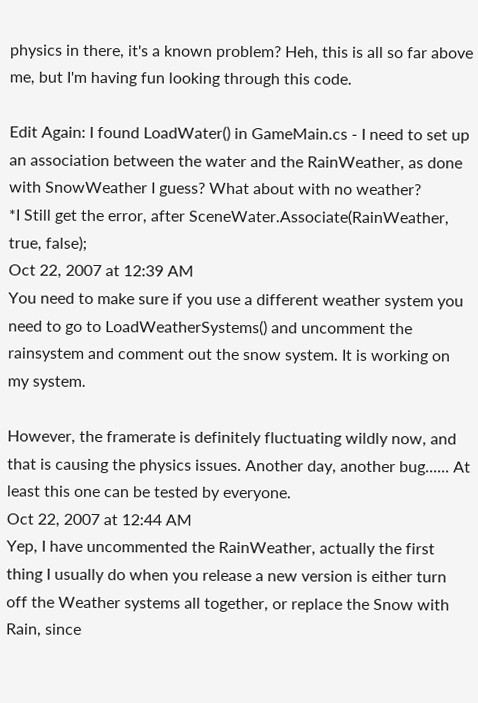physics in there, it's a known problem? Heh, this is all so far above me, but I'm having fun looking through this code.

Edit Again: I found LoadWater() in GameMain.cs - I need to set up an association between the water and the RainWeather, as done with SnowWeather I guess? What about with no weather?
*I Still get the error, after SceneWater.Associate(RainWeather, true, false);
Oct 22, 2007 at 12:39 AM
You need to make sure if you use a different weather system you need to go to LoadWeatherSystems() and uncomment the rainsystem and comment out the snow system. It is working on my system.

However, the framerate is definitely fluctuating wildly now, and that is causing the physics issues. Another day, another bug...... At least this one can be tested by everyone.
Oct 22, 2007 at 12:44 AM
Yep, I have uncommented the RainWeather, actually the first thing I usually do when you release a new version is either turn off the Weather systems all together, or replace the Snow with Rain, since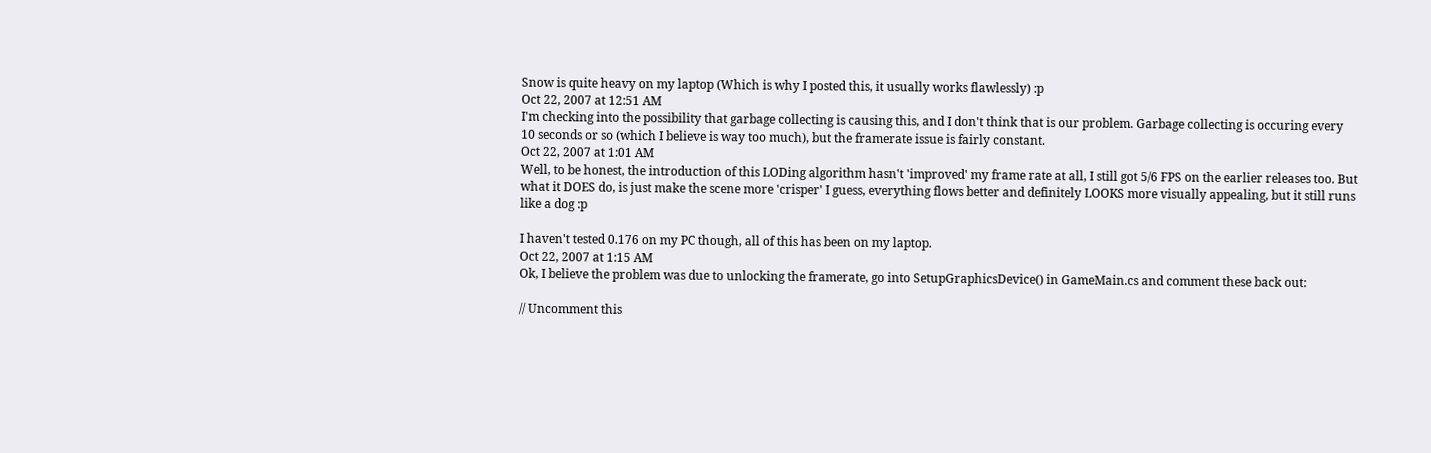Snow is quite heavy on my laptop (Which is why I posted this, it usually works flawlessly) :p
Oct 22, 2007 at 12:51 AM
I'm checking into the possibility that garbage collecting is causing this, and I don't think that is our problem. Garbage collecting is occuring every 10 seconds or so (which I believe is way too much), but the framerate issue is fairly constant.
Oct 22, 2007 at 1:01 AM
Well, to be honest, the introduction of this LODing algorithm hasn't 'improved' my frame rate at all, I still got 5/6 FPS on the earlier releases too. But what it DOES do, is just make the scene more 'crisper' I guess, everything flows better and definitely LOOKS more visually appealing, but it still runs like a dog :p

I haven't tested 0.176 on my PC though, all of this has been on my laptop.
Oct 22, 2007 at 1:15 AM
Ok, I believe the problem was due to unlocking the framerate, go into SetupGraphicsDevice() in GameMain.cs and comment these back out:

// Uncomment this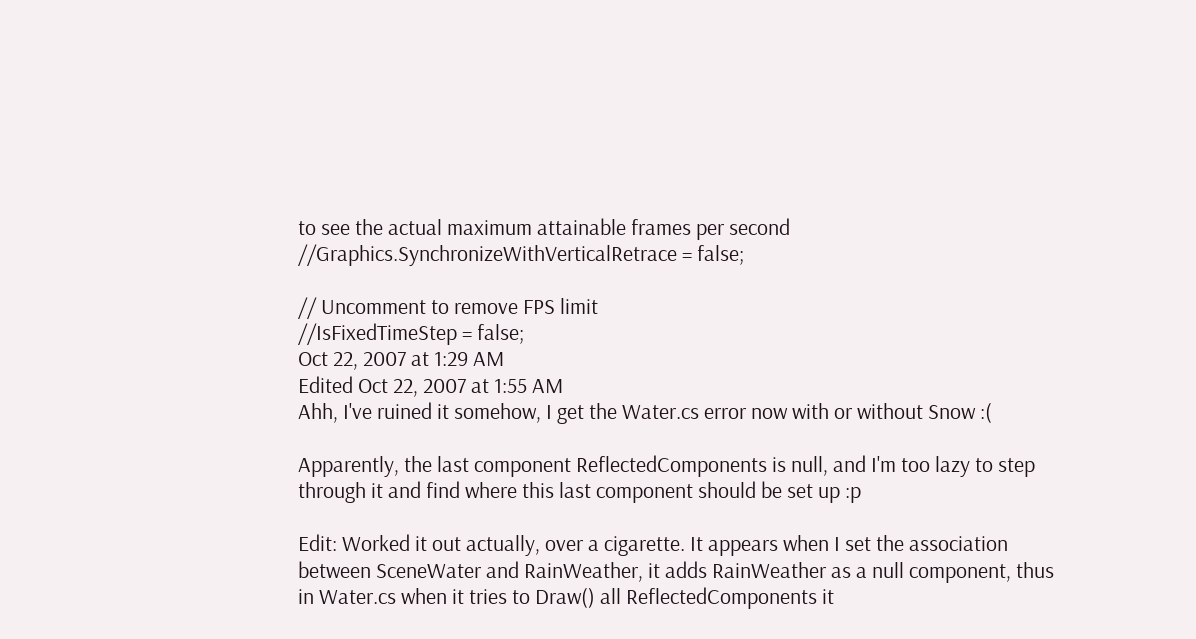to see the actual maximum attainable frames per second
//Graphics.SynchronizeWithVerticalRetrace = false;

// Uncomment to remove FPS limit
//IsFixedTimeStep = false;
Oct 22, 2007 at 1:29 AM
Edited Oct 22, 2007 at 1:55 AM
Ahh, I've ruined it somehow, I get the Water.cs error now with or without Snow :(

Apparently, the last component ReflectedComponents is null, and I'm too lazy to step through it and find where this last component should be set up :p

Edit: Worked it out actually, over a cigarette. It appears when I set the association between SceneWater and RainWeather, it adds RainWeather as a null component, thus in Water.cs when it tries to Draw() all ReflectedComponents it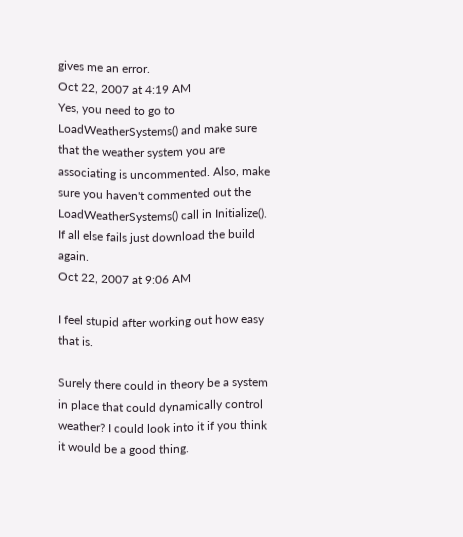gives me an error.
Oct 22, 2007 at 4:19 AM
Yes, you need to go to LoadWeatherSystems() and make sure that the weather system you are associating is uncommented. Also, make sure you haven't commented out the LoadWeatherSystems() call in Initialize(). If all else fails just download the build again.
Oct 22, 2007 at 9:06 AM

I feel stupid after working out how easy that is.

Surely there could in theory be a system in place that could dynamically control weather? I could look into it if you think it would be a good thing.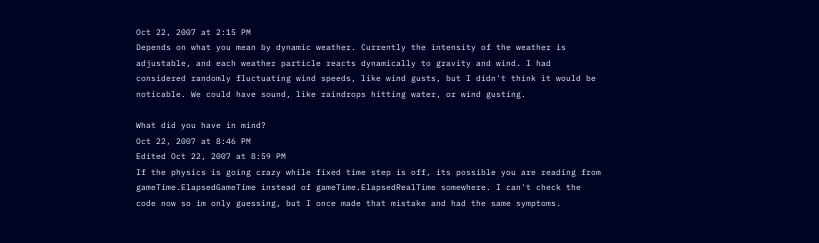Oct 22, 2007 at 2:15 PM
Depends on what you mean by dynamic weather. Currently the intensity of the weather is adjustable, and each weather particle reacts dynamically to gravity and wind. I had considered randomly fluctuating wind speeds, like wind gusts, but I didn't think it would be noticable. We could have sound, like raindrops hitting water, or wind gusting.

What did you have in mind?
Oct 22, 2007 at 8:46 PM
Edited Oct 22, 2007 at 8:59 PM
If the physics is going crazy while fixed time step is off, its possible you are reading from gameTime.ElapsedGameTime instead of gameTime.ElapsedRealTime somewhere. I can't check the code now so im only guessing, but I once made that mistake and had the same symptoms.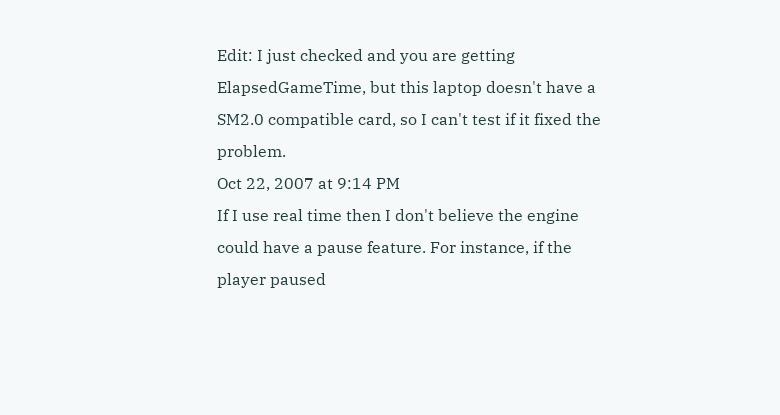Edit: I just checked and you are getting ElapsedGameTime, but this laptop doesn't have a SM2.0 compatible card, so I can't test if it fixed the problem.
Oct 22, 2007 at 9:14 PM
If I use real time then I don't believe the engine could have a pause feature. For instance, if the player paused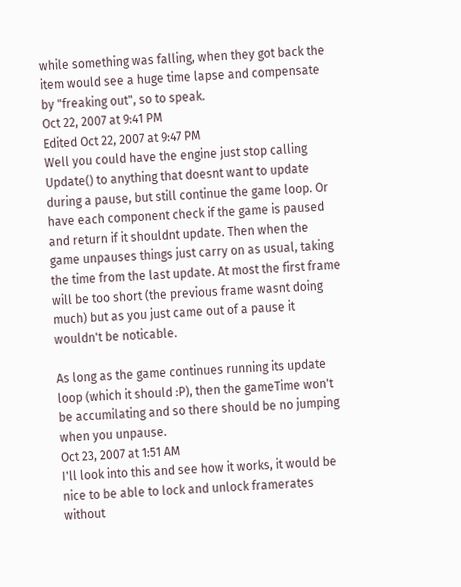while something was falling, when they got back the item would see a huge time lapse and compensate by "freaking out", so to speak.
Oct 22, 2007 at 9:41 PM
Edited Oct 22, 2007 at 9:47 PM
Well you could have the engine just stop calling Update() to anything that doesnt want to update during a pause, but still continue the game loop. Or have each component check if the game is paused and return if it shouldnt update. Then when the game unpauses things just carry on as usual, taking the time from the last update. At most the first frame will be too short (the previous frame wasnt doing much) but as you just came out of a pause it wouldn't be noticable.

As long as the game continues running its update loop (which it should :P), then the gameTime won't be accumilating and so there should be no jumping when you unpause.
Oct 23, 2007 at 1:51 AM
I'll look into this and see how it works, it would be nice to be able to lock and unlock framerates without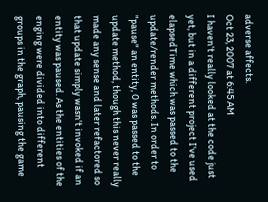adverse affects.
Oct 23, 2007 at 6:45 AM
I haven't really looked at the code just yet, but in a different project I've used elapsedTime which was passed to the update/render methods. In order to "pause" an entity, 0 was passed to the update method, though this never really made any sense and later refactored so that update simply wasn't invoked if an entity was paused. As the entities of the enging were divided into different groups in the graph, pausing the game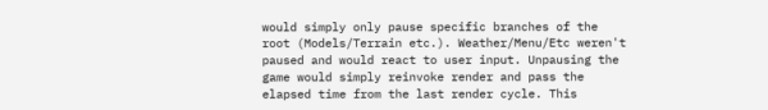would simply only pause specific branches of the root (Models/Terrain etc.). Weather/Menu/Etc weren't paused and would react to user input. Unpausing the game would simply reinvoke render and pass the elapsed time from the last render cycle. This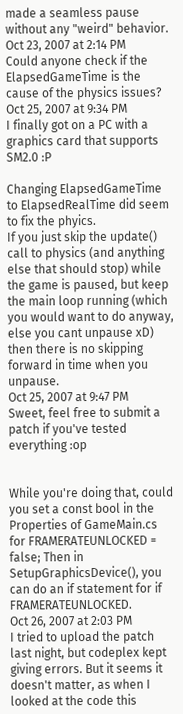made a seamless pause without any "weird" behavior.
Oct 23, 2007 at 2:14 PM
Could anyone check if the ElapsedGameTime is the cause of the physics issues?
Oct 25, 2007 at 9:34 PM
I finally got on a PC with a graphics card that supports SM2.0 :P

Changing ElapsedGameTime to ElapsedRealTime did seem to fix the phyics.
If you just skip the update() call to physics (and anything else that should stop) while the game is paused, but keep the main loop running (which you would want to do anyway, else you cant unpause xD) then there is no skipping forward in time when you unpause.
Oct 25, 2007 at 9:47 PM
Sweet, feel free to submit a patch if you've tested everything :op


While you're doing that, could you set a const bool in the Properties of GameMain.cs for FRAMERATEUNLOCKED = false; Then in SetupGraphicsDevice(), you can do an if statement for if FRAMERATEUNLOCKED.
Oct 26, 2007 at 2:03 PM
I tried to upload the patch last night, but codeplex kept giving errors. But it seems it doesn't matter, as when I looked at the code this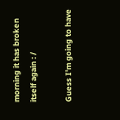morning it has broken itself again : /

Guess I'm going to have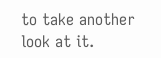to take another look at it.